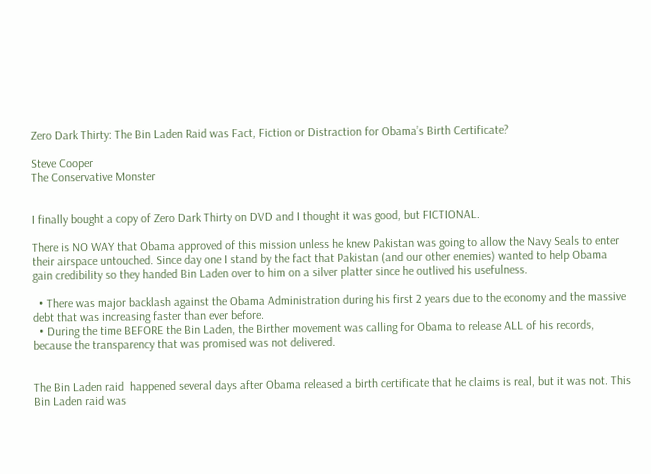Zero Dark Thirty: The Bin Laden Raid was Fact, Fiction or Distraction for Obama’s Birth Certificate?

Steve Cooper
The Conservative Monster


I finally bought a copy of Zero Dark Thirty on DVD and I thought it was good, but FICTIONAL.

There is NO WAY that Obama approved of this mission unless he knew Pakistan was going to allow the Navy Seals to enter their airspace untouched. Since day one I stand by the fact that Pakistan (and our other enemies) wanted to help Obama gain credibility so they handed Bin Laden over to him on a silver platter since he outlived his usefulness.

  • There was major backlash against the Obama Administration during his first 2 years due to the economy and the massive debt that was increasing faster than ever before.
  • During the time BEFORE the Bin Laden, the Birther movement was calling for Obama to release ALL of his records, because the transparency that was promised was not delivered.


The Bin Laden raid  happened several days after Obama released a birth certificate that he claims is real, but it was not. This Bin Laden raid was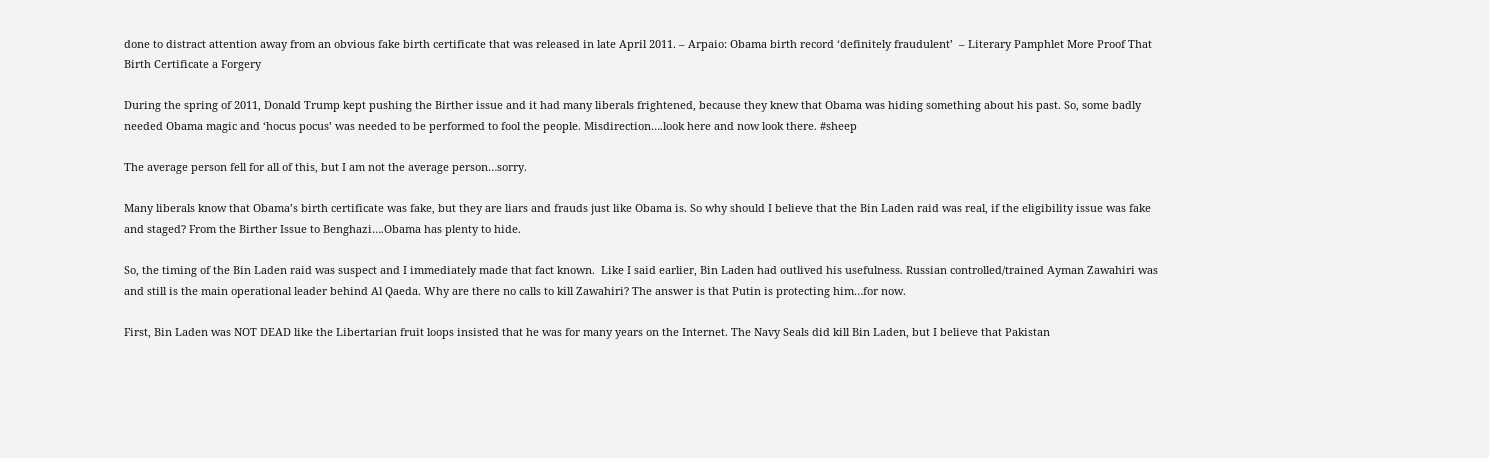done to distract attention away from an obvious fake birth certificate that was released in late April 2011. – Arpaio: Obama birth record ‘definitely fraudulent’  – Literary Pamphlet More Proof That Birth Certificate a Forgery

During the spring of 2011, Donald Trump kept pushing the Birther issue and it had many liberals frightened, because they knew that Obama was hiding something about his past. So, some badly needed Obama magic and ‘hocus pocus’ was needed to be performed to fool the people. Misdirection….look here and now look there. #sheep

The average person fell for all of this, but I am not the average person…sorry.

Many liberals know that Obama’s birth certificate was fake, but they are liars and frauds just like Obama is. So why should I believe that the Bin Laden raid was real, if the eligibility issue was fake and staged? From the Birther Issue to Benghazi….Obama has plenty to hide.

So, the timing of the Bin Laden raid was suspect and I immediately made that fact known.  Like I said earlier, Bin Laden had outlived his usefulness. Russian controlled/trained Ayman Zawahiri was and still is the main operational leader behind Al Qaeda. Why are there no calls to kill Zawahiri? The answer is that Putin is protecting him…for now.

First, Bin Laden was NOT DEAD like the Libertarian fruit loops insisted that he was for many years on the Internet. The Navy Seals did kill Bin Laden, but I believe that Pakistan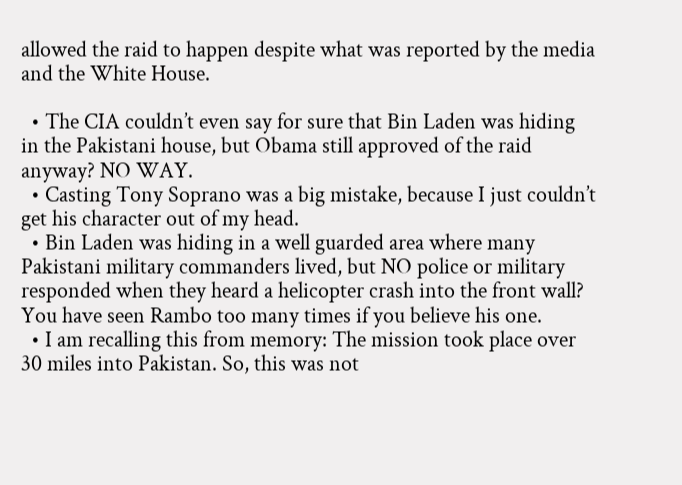allowed the raid to happen despite what was reported by the media and the White House.

  • The CIA couldn’t even say for sure that Bin Laden was hiding in the Pakistani house, but Obama still approved of the raid anyway? NO WAY.
  • Casting Tony Soprano was a big mistake, because I just couldn’t get his character out of my head.
  • Bin Laden was hiding in a well guarded area where many Pakistani military commanders lived, but NO police or military responded when they heard a helicopter crash into the front wall? You have seen Rambo too many times if you believe his one.
  • I am recalling this from memory: The mission took place over 30 miles into Pakistan. So, this was not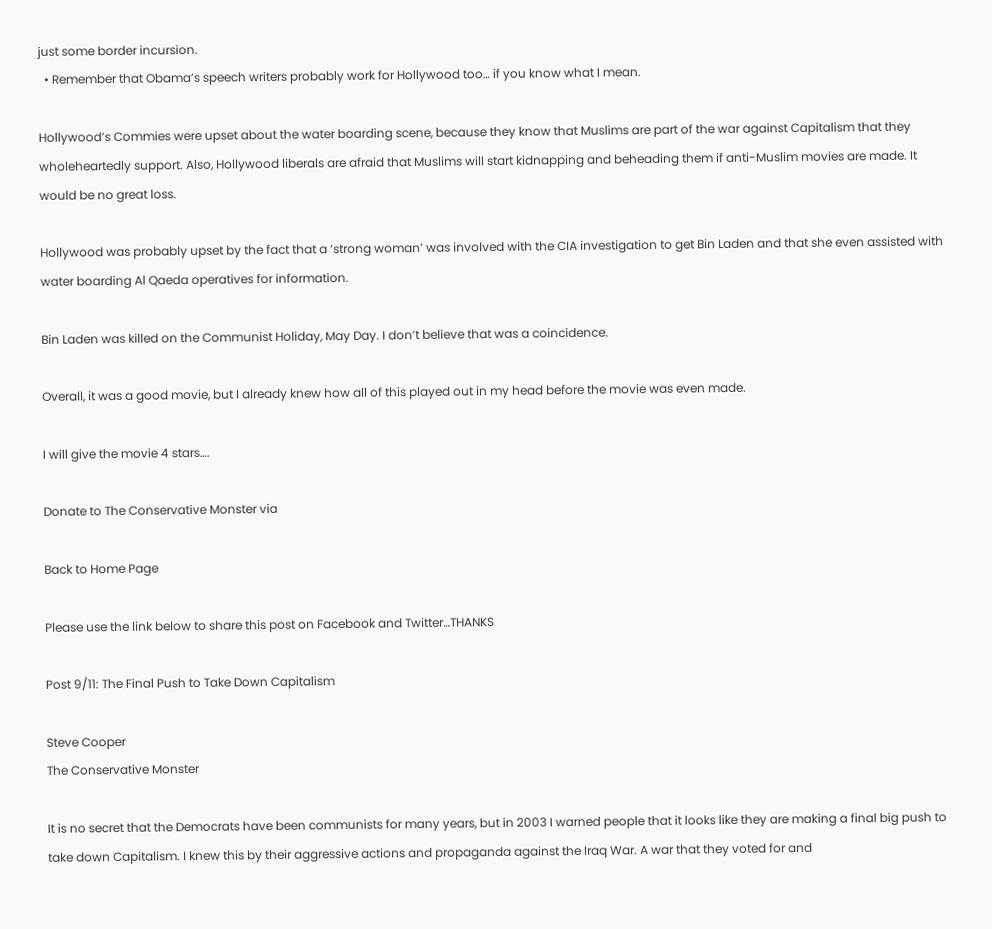just some border incursion.
  • Remember that Obama’s speech writers probably work for Hollywood too… if you know what I mean.

Hollywood’s Commies were upset about the water boarding scene, because they know that Muslims are part of the war against Capitalism that they wholeheartedly support. Also, Hollywood liberals are afraid that Muslims will start kidnapping and beheading them if anti-Muslim movies are made. It would be no great loss.

Hollywood was probably upset by the fact that a ‘strong woman’ was involved with the CIA investigation to get Bin Laden and that she even assisted with water boarding Al Qaeda operatives for information.

Bin Laden was killed on the Communist Holiday, May Day. I don’t believe that was a coincidence.

Overall, it was a good movie, but I already knew how all of this played out in my head before the movie was even made.

I will give the movie 4 stars….

Donate to The Conservative Monster via

Back to Home Page

Please use the link below to share this post on Facebook and Twitter…THANKS

Post 9/11: The Final Push to Take Down Capitalism

Steve Cooper
The Conservative Monster

It is no secret that the Democrats have been communists for many years, but in 2003 I warned people that it looks like they are making a final big push to take down Capitalism. I knew this by their aggressive actions and propaganda against the Iraq War. A war that they voted for and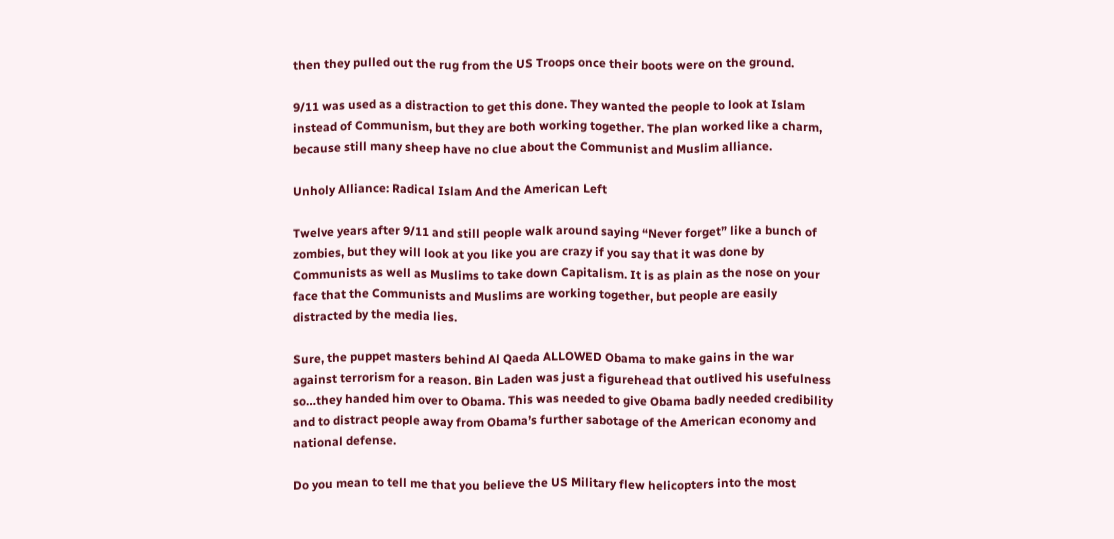then they pulled out the rug from the US Troops once their boots were on the ground.

9/11 was used as a distraction to get this done. They wanted the people to look at Islam instead of Communism, but they are both working together. The plan worked like a charm, because still many sheep have no clue about the Communist and Muslim alliance.

Unholy Alliance: Radical Islam And the American Left

Twelve years after 9/11 and still people walk around saying “Never forget” like a bunch of zombies, but they will look at you like you are crazy if you say that it was done by Communists as well as Muslims to take down Capitalism. It is as plain as the nose on your face that the Communists and Muslims are working together, but people are easily distracted by the media lies.

Sure, the puppet masters behind Al Qaeda ALLOWED Obama to make gains in the war against terrorism for a reason. Bin Laden was just a figurehead that outlived his usefulness so…they handed him over to Obama. This was needed to give Obama badly needed credibility and to distract people away from Obama’s further sabotage of the American economy and national defense.

Do you mean to tell me that you believe the US Military flew helicopters into the most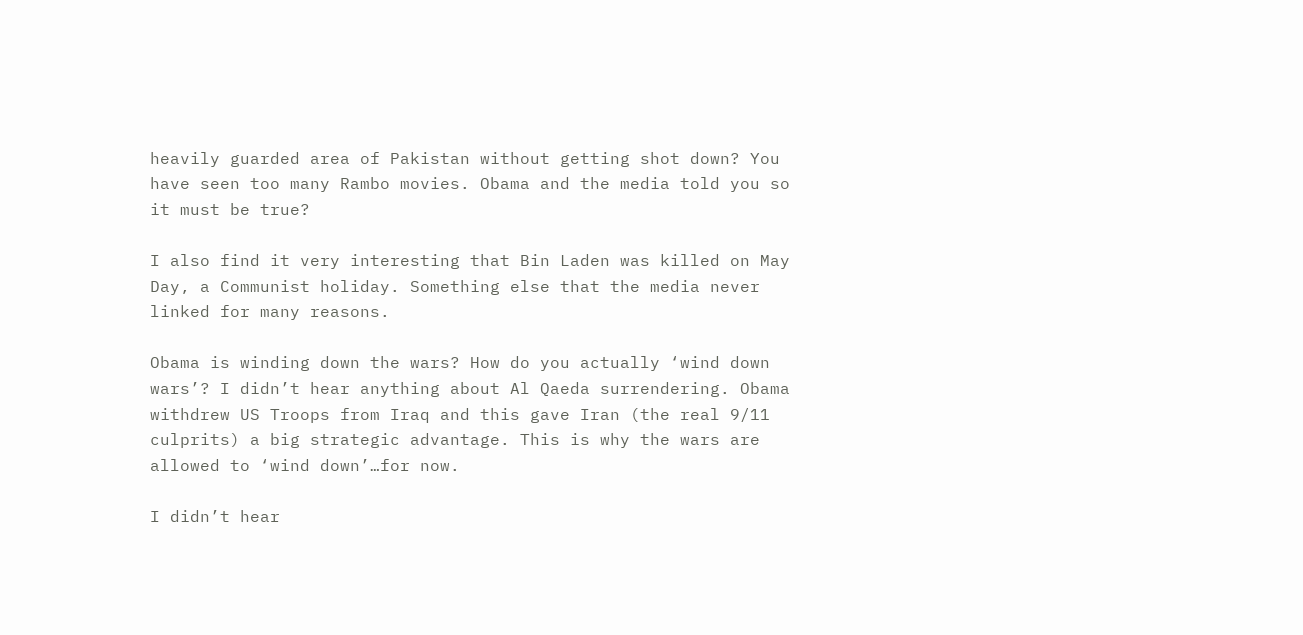heavily guarded area of Pakistan without getting shot down? You have seen too many Rambo movies. Obama and the media told you so it must be true?

I also find it very interesting that Bin Laden was killed on May Day, a Communist holiday. Something else that the media never linked for many reasons.

Obama is winding down the wars? How do you actually ‘wind down wars’? I didn’t hear anything about Al Qaeda surrendering. Obama withdrew US Troops from Iraq and this gave Iran (the real 9/11 culprits) a big strategic advantage. This is why the wars are allowed to ‘wind down’…for now.

I didn’t hear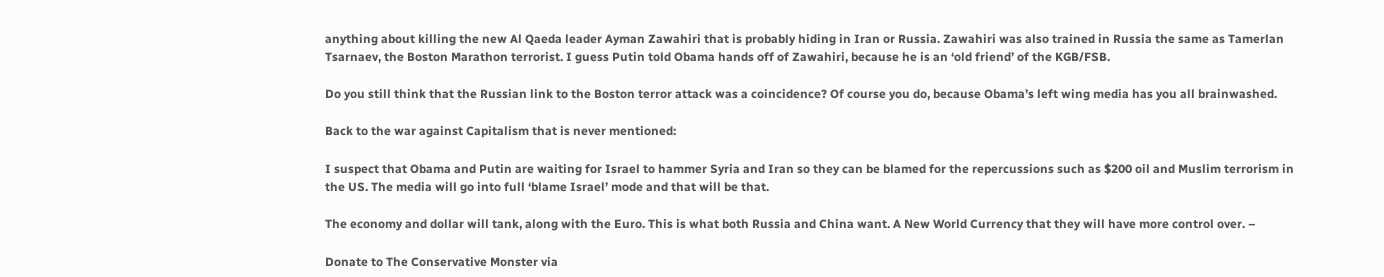anything about killing the new Al Qaeda leader Ayman Zawahiri that is probably hiding in Iran or Russia. Zawahiri was also trained in Russia the same as Tamerlan Tsarnaev, the Boston Marathon terrorist. I guess Putin told Obama hands off of Zawahiri, because he is an ‘old friend’ of the KGB/FSB.

Do you still think that the Russian link to the Boston terror attack was a coincidence? Of course you do, because Obama’s left wing media has you all brainwashed.

Back to the war against Capitalism that is never mentioned:

I suspect that Obama and Putin are waiting for Israel to hammer Syria and Iran so they can be blamed for the repercussions such as $200 oil and Muslim terrorism in the US. The media will go into full ‘blame Israel’ mode and that will be that.

The economy and dollar will tank, along with the Euro. This is what both Russia and China want. A New World Currency that they will have more control over. –

Donate to The Conservative Monster via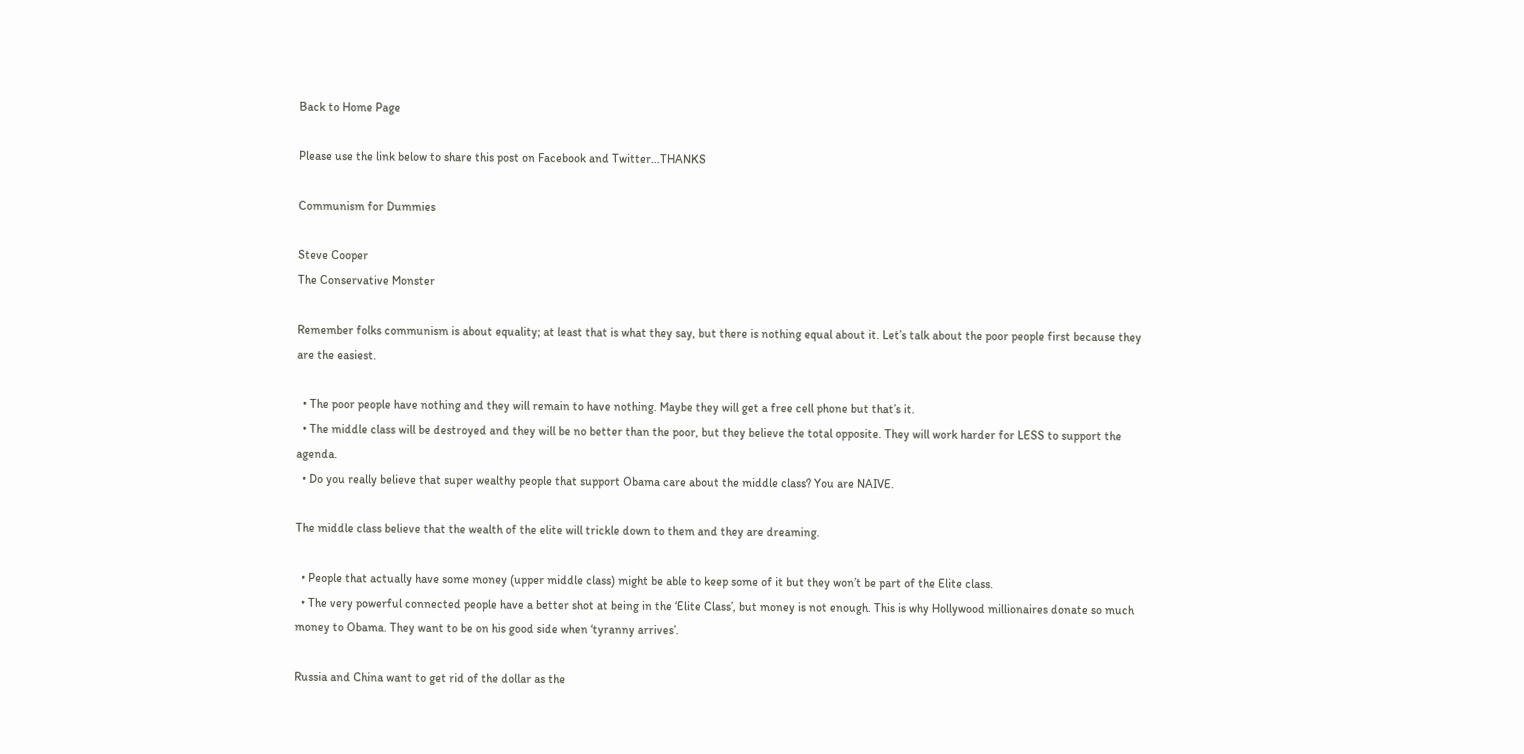Back to Home Page

Please use the link below to share this post on Facebook and Twitter…THANKS

Communism for Dummies

Steve Cooper
The Conservative Monster

Remember folks communism is about equality; at least that is what they say, but there is nothing equal about it. Let’s talk about the poor people first because they are the easiest.

  • The poor people have nothing and they will remain to have nothing. Maybe they will get a free cell phone but that’s it.
  • The middle class will be destroyed and they will be no better than the poor, but they believe the total opposite. They will work harder for LESS to support the agenda.
  • Do you really believe that super wealthy people that support Obama care about the middle class? You are NAIVE.

The middle class believe that the wealth of the elite will trickle down to them and they are dreaming.

  • People that actually have some money (upper middle class) might be able to keep some of it but they won’t be part of the Elite class.
  • The very powerful connected people have a better shot at being in the ‘Elite Class’, but money is not enough. This is why Hollywood millionaires donate so much money to Obama. They want to be on his good side when ‘tyranny arrives’.

Russia and China want to get rid of the dollar as the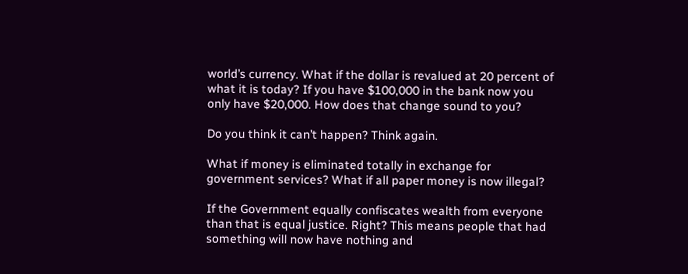world’s currency. What if the dollar is revalued at 20 percent of what it is today? If you have $100,000 in the bank now you only have $20,000. How does that change sound to you?

Do you think it can’t happen? Think again.

What if money is eliminated totally in exchange for government services? What if all paper money is now illegal?

If the Government equally confiscates wealth from everyone than that is equal justice. Right? This means people that had something will now have nothing and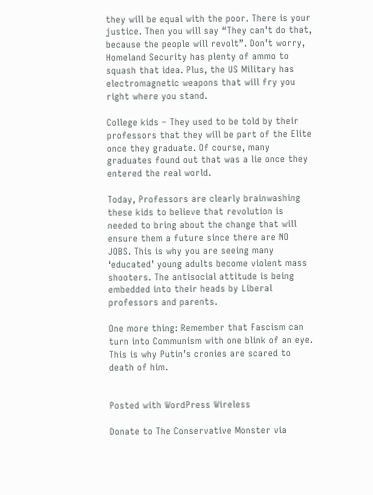they will be equal with the poor. There is your justice. Then you will say “They can’t do that, because the people will revolt”. Don’t worry, Homeland Security has plenty of ammo to squash that idea. Plus, the US Military has electromagnetic weapons that will fry you right where you stand.

College kids – They used to be told by their professors that they will be part of the Elite once they graduate. Of course, many graduates found out that was a lie once they entered the real world.

Today, Professors are clearly brainwashing these kids to believe that revolution is needed to bring about the change that will ensure them a future since there are NO JOBS. This is why you are seeing many ‘educated’ young adults become violent mass shooters. The antisocial attitude is being embedded into their heads by Liberal professors and parents.

One more thing: Remember that Fascism can turn into Communism with one blink of an eye. This is why Putin’s cronies are scared to death of him.


Posted with WordPress Wireless

Donate to The Conservative Monster via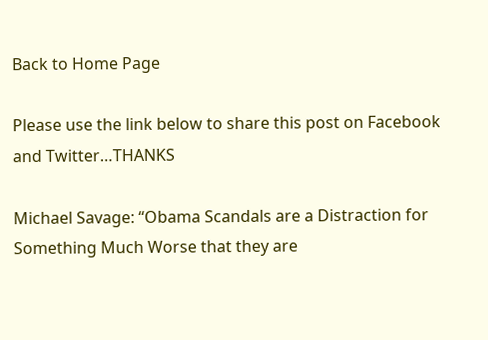Back to Home Page

Please use the link below to share this post on Facebook and Twitter…THANKS

Michael Savage: “Obama Scandals are a Distraction for Something Much Worse that they are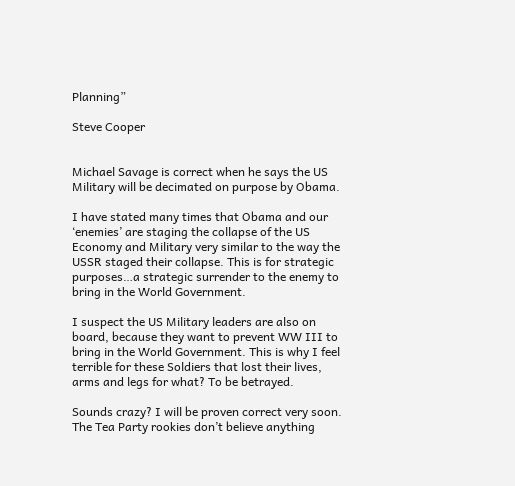Planning”

Steve Cooper


Michael Savage is correct when he says the US Military will be decimated on purpose by Obama.

I have stated many times that Obama and our ‘enemies’ are staging the collapse of the US Economy and Military very similar to the way the USSR staged their collapse. This is for strategic purposes…a strategic surrender to the enemy to bring in the World Government.

I suspect the US Military leaders are also on board, because they want to prevent WW III to bring in the World Government. This is why I feel terrible for these Soldiers that lost their lives, arms and legs for what? To be betrayed.

Sounds crazy? I will be proven correct very soon. The Tea Party rookies don’t believe anything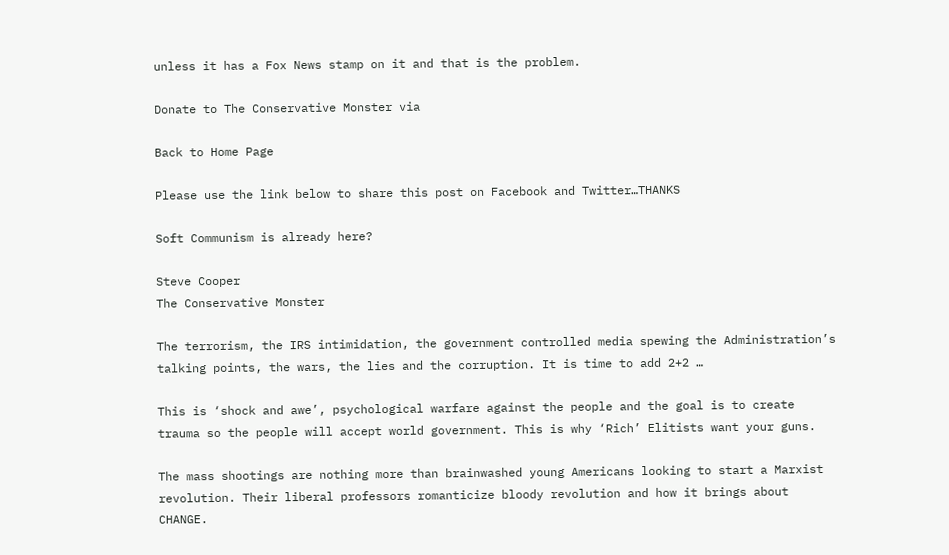unless it has a Fox News stamp on it and that is the problem.

Donate to The Conservative Monster via

Back to Home Page

Please use the link below to share this post on Facebook and Twitter…THANKS

Soft Communism is already here?

Steve Cooper
The Conservative Monster

The terrorism, the IRS intimidation, the government controlled media spewing the Administration’s talking points, the wars, the lies and the corruption. It is time to add 2+2 …

This is ‘shock and awe’, psychological warfare against the people and the goal is to create trauma so the people will accept world government. This is why ‘Rich’ Elitists want your guns.

The mass shootings are nothing more than brainwashed young Americans looking to start a Marxist revolution. Their liberal professors romanticize bloody revolution and how it brings about CHANGE.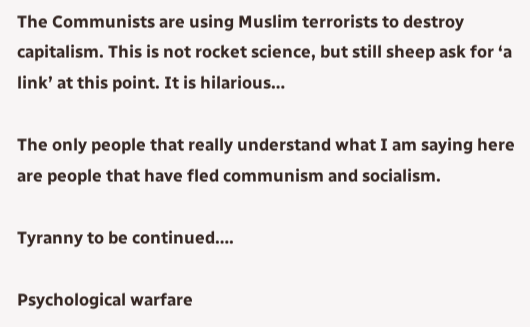The Communists are using Muslim terrorists to destroy capitalism. This is not rocket science, but still sheep ask for ‘a link’ at this point. It is hilarious…

The only people that really understand what I am saying here are people that have fled communism and socialism.

Tyranny to be continued….

Psychological warfare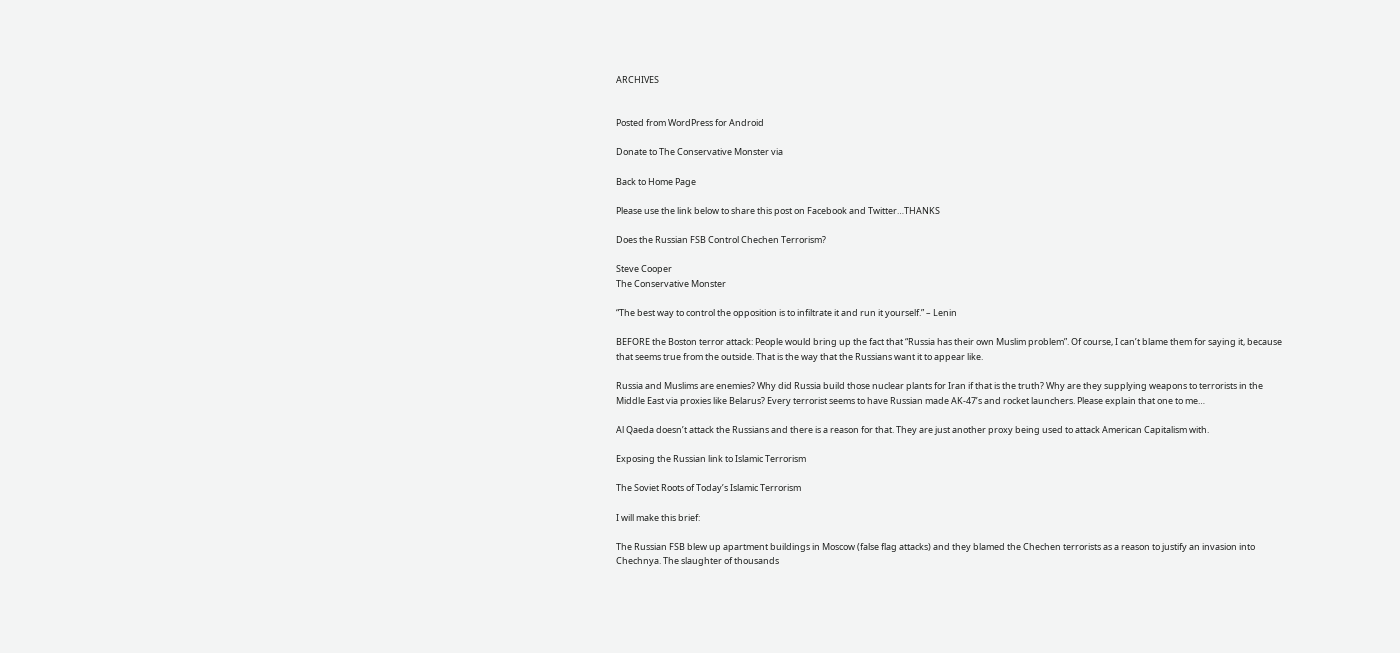ARCHIVES


Posted from WordPress for Android

Donate to The Conservative Monster via

Back to Home Page

Please use the link below to share this post on Facebook and Twitter…THANKS

Does the Russian FSB Control Chechen Terrorism?

Steve Cooper
The Conservative Monster

“The best way to control the opposition is to infiltrate it and run it yourself.” – Lenin

BEFORE the Boston terror attack: People would bring up the fact that “Russia has their own Muslim problem”. Of course, I can’t blame them for saying it, because that seems true from the outside. That is the way that the Russians want it to appear like.

Russia and Muslims are enemies? Why did Russia build those nuclear plants for Iran if that is the truth? Why are they supplying weapons to terrorists in the Middle East via proxies like Belarus? Every terrorist seems to have Russian made AK-47’s and rocket launchers. Please explain that one to me…

Al Qaeda doesn’t attack the Russians and there is a reason for that. They are just another proxy being used to attack American Capitalism with.

Exposing the Russian link to Islamic Terrorism

The Soviet Roots of Today’s Islamic Terrorism

I will make this brief:

The Russian FSB blew up apartment buildings in Moscow (false flag attacks) and they blamed the Chechen terrorists as a reason to justify an invasion into Chechnya. The slaughter of thousands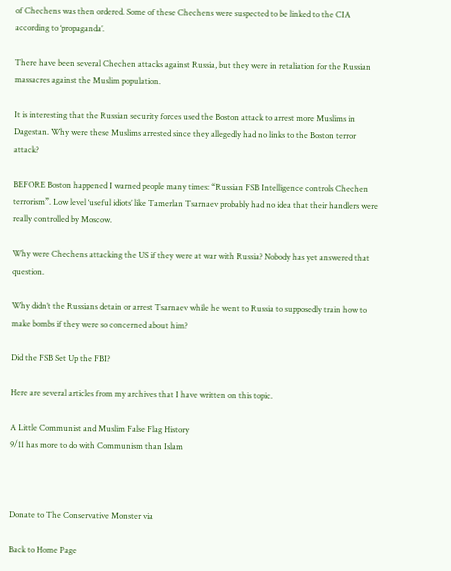of Chechens was then ordered. Some of these Chechens were suspected to be linked to the CIA according to ‘propaganda’.

There have been several Chechen attacks against Russia, but they were in retaliation for the Russian massacres against the Muslim population.

It is interesting that the Russian security forces used the Boston attack to arrest more Muslims in Dagestan. Why were these Muslims arrested since they allegedly had no links to the Boston terror attack?

BEFORE Boston happened I warned people many times: “Russian FSB Intelligence controls Chechen terrorism”. Low level ‘useful idiots’ like Tamerlan Tsarnaev probably had no idea that their handlers were really controlled by Moscow.

Why were Chechens attacking the US if they were at war with Russia? Nobody has yet answered that question.

Why didn’t the Russians detain or arrest Tsarnaev while he went to Russia to supposedly train how to make bombs if they were so concerned about him?

Did the FSB Set Up the FBI?

Here are several articles from my archives that I have written on this topic.

A Little Communist and Muslim False Flag History
9/11 has more to do with Communism than Islam



Donate to The Conservative Monster via

Back to Home Page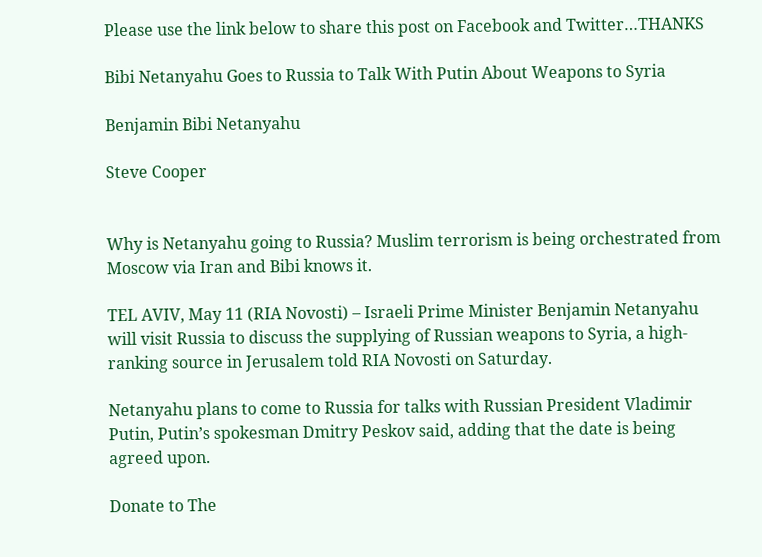Please use the link below to share this post on Facebook and Twitter…THANKS

Bibi Netanyahu Goes to Russia to Talk With Putin About Weapons to Syria

Benjamin Bibi Netanyahu

Steve Cooper


Why is Netanyahu going to Russia? Muslim terrorism is being orchestrated from Moscow via Iran and Bibi knows it.

TEL AVIV, May 11 (RIA Novosti) – Israeli Prime Minister Benjamin Netanyahu will visit Russia to discuss the supplying of Russian weapons to Syria, a high-ranking source in Jerusalem told RIA Novosti on Saturday.

Netanyahu plans to come to Russia for talks with Russian President Vladimir Putin, Putin’s spokesman Dmitry Peskov said, adding that the date is being agreed upon.

Donate to The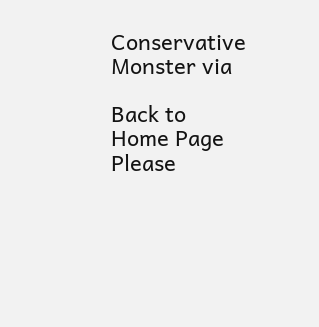Conservative Monster via

Back to Home Page
Please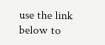use the link below to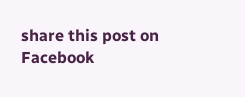share this post on Facebook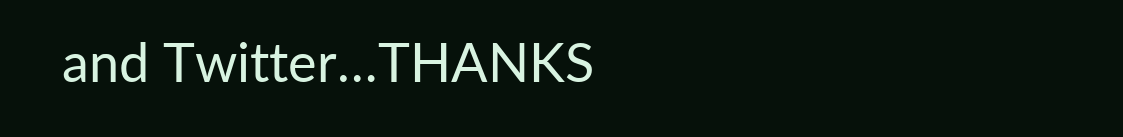and Twitter…THANKS